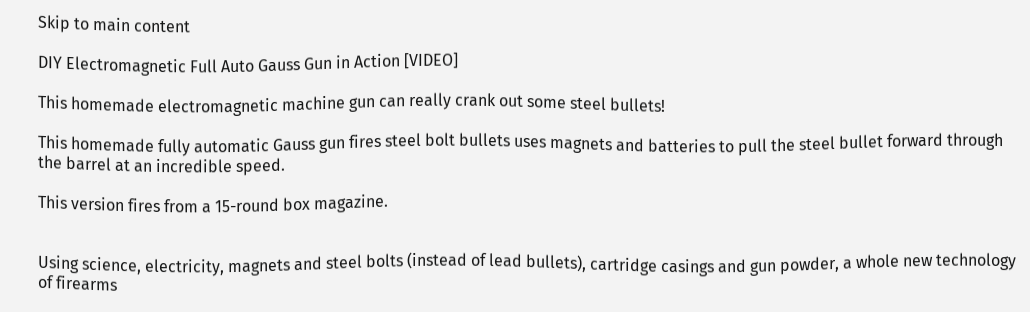Skip to main content

DIY Electromagnetic Full Auto Gauss Gun in Action [VIDEO]

This homemade electromagnetic machine gun can really crank out some steel bullets!

This homemade fully automatic Gauss gun fires steel bolt bullets uses magnets and batteries to pull the steel bullet forward through the barrel at an incredible speed.

This version fires from a 15-round box magazine.


Using science, electricity, magnets and steel bolts (instead of lead bullets), cartridge casings and gun powder, a whole new technology of firearms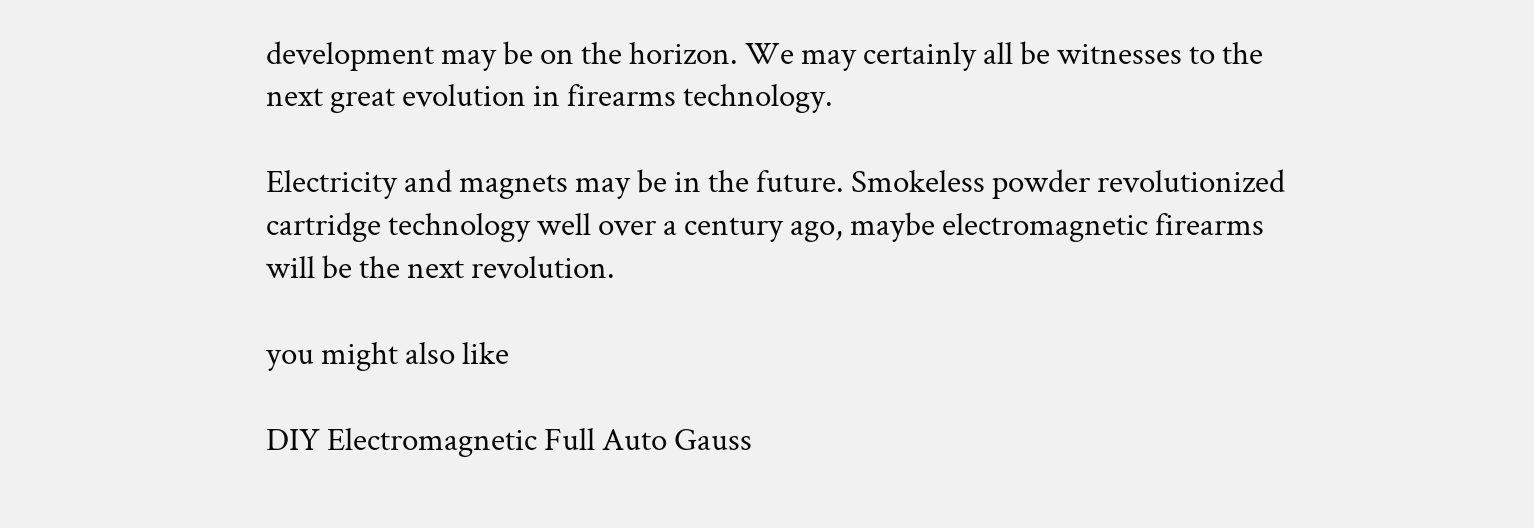development may be on the horizon. We may certainly all be witnesses to the next great evolution in firearms technology.

Electricity and magnets may be in the future. Smokeless powder revolutionized cartridge technology well over a century ago, maybe electromagnetic firearms will be the next revolution.

you might also like

DIY Electromagnetic Full Auto Gauss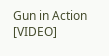Gun in Action [VIDEO]